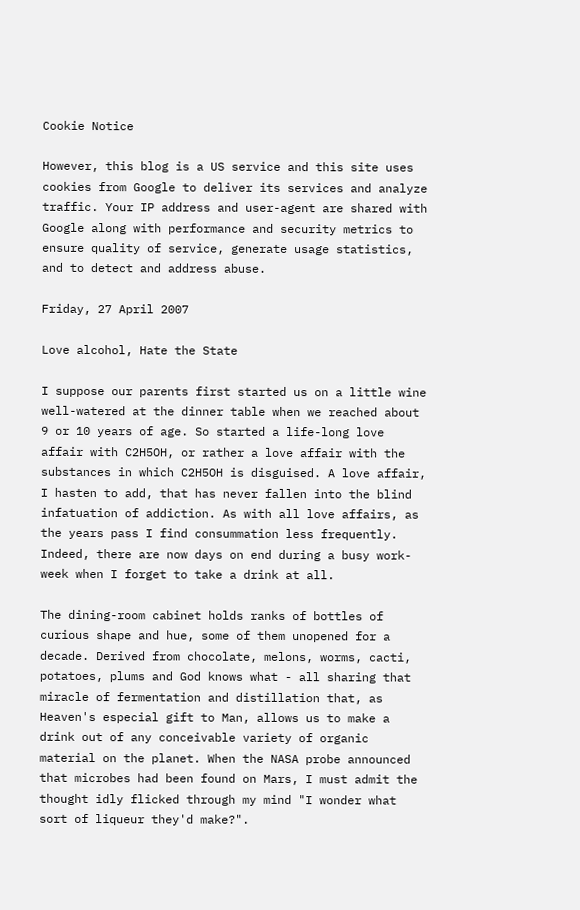Cookie Notice

However, this blog is a US service and this site uses cookies from Google to deliver its services and analyze traffic. Your IP address and user-agent are shared with Google along with performance and security metrics to ensure quality of service, generate usage statistics, and to detect and address abuse.

Friday, 27 April 2007

Love alcohol, Hate the State

I suppose our parents first started us on a little wine well-watered at the dinner table when we reached about 9 or 10 years of age. So started a life-long love affair with C2H5OH, or rather a love affair with the substances in which C2H5OH is disguised. A love affair, I hasten to add, that has never fallen into the blind infatuation of addiction. As with all love affairs, as the years pass I find consummation less frequently. Indeed, there are now days on end during a busy work-week when I forget to take a drink at all.

The dining-room cabinet holds ranks of bottles of curious shape and hue, some of them unopened for a decade. Derived from chocolate, melons, worms, cacti, potatoes, plums and God knows what - all sharing that miracle of fermentation and distillation that, as Heaven's especial gift to Man, allows us to make a drink out of any conceivable variety of organic material on the planet. When the NASA probe announced that microbes had been found on Mars, I must admit the thought idly flicked through my mind "I wonder what sort of liqueur they'd make?".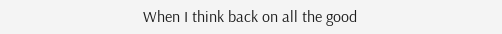When I think back on all the good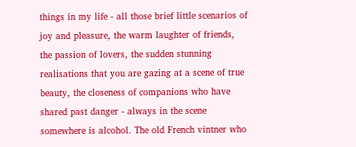things in my life - all those brief little scenarios of joy and pleasure, the warm laughter of friends, the passion of lovers, the sudden stunning realisations that you are gazing at a scene of true beauty, the closeness of companions who have shared past danger - always in the scene somewhere is alcohol. The old French vintner who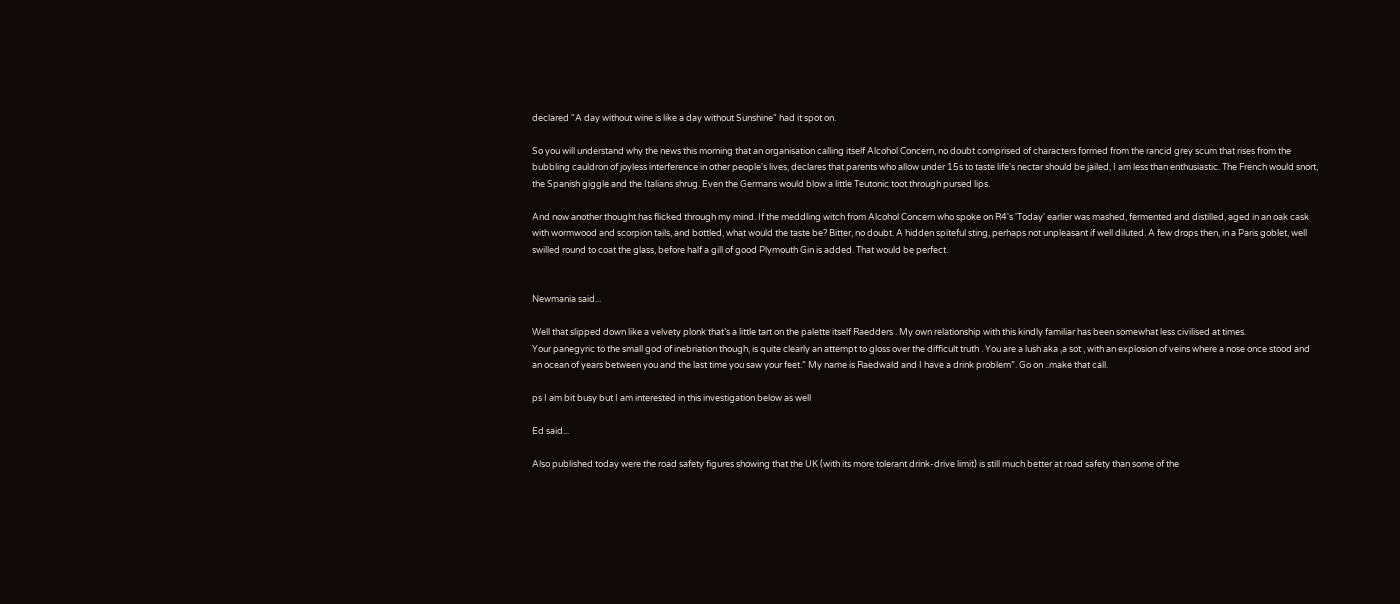declared "A day without wine is like a day without Sunshine" had it spot on.

So you will understand why the news this morning that an organisation calling itself Alcohol Concern, no doubt comprised of characters formed from the rancid grey scum that rises from the bubbling cauldron of joyless interference in other people's lives, declares that parents who allow under 15s to taste life's nectar should be jailed, I am less than enthusiastic. The French would snort, the Spanish giggle and the Italians shrug. Even the Germans would blow a little Teutonic toot through pursed lips.

And now another thought has flicked through my mind. If the meddling witch from Alcohol Concern who spoke on R4's 'Today' earlier was mashed, fermented and distilled, aged in an oak cask with wormwood and scorpion tails, and bottled, what would the taste be? Bitter, no doubt. A hidden spiteful sting, perhaps not unpleasant if well diluted. A few drops then, in a Paris goblet, well swilled round to coat the glass, before half a gill of good Plymouth Gin is added. That would be perfect.


Newmania said...

Well that slipped down like a velvety plonk that’s a little tart on the palette itself Raedders . My own relationship with this kindly familiar has been somewhat less civilised at times.
Your panegyric to the small god of inebriation though, is quite clearly an attempt to gloss over the difficult truth . You are a lush aka ,a sot , with an explosion of veins where a nose once stood and an ocean of years between you and the last time you saw your feet.” My name is Raedwald and I have a drink problem”. Go on ..make that call.

ps I am bit busy but I am interested in this investigation below as well

Ed said...

Also published today were the road safety figures showing that the UK (with its more tolerant drink-drive limit) is still much better at road safety than some of the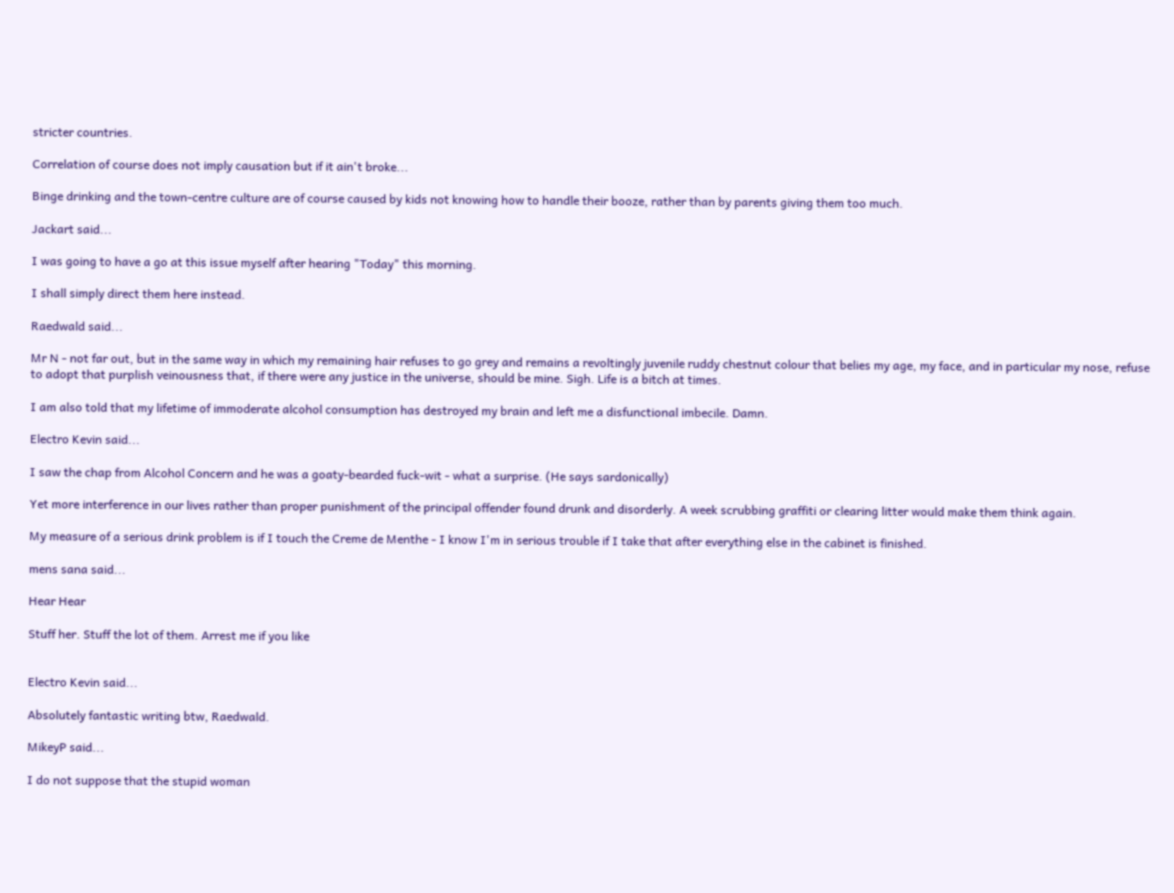stricter countries.

Correlation of course does not imply causation but if it ain't broke...

Binge drinking and the town-centre culture are of course caused by kids not knowing how to handle their booze, rather than by parents giving them too much.

Jackart said...

I was going to have a go at this issue myself after hearing "Today" this morning.

I shall simply direct them here instead.

Raedwald said...

Mr N - not far out, but in the same way in which my remaining hair refuses to go grey and remains a revoltingly juvenile ruddy chestnut colour that belies my age, my face, and in particular my nose, refuse to adopt that purplish veinousness that, if there were any justice in the universe, should be mine. Sigh. Life is a bitch at times.

I am also told that my lifetime of immoderate alcohol consumption has destroyed my brain and left me a disfunctional imbecile. Damn.

Electro Kevin said...

I saw the chap from Alcohol Concern and he was a goaty-bearded fuck-wit - what a surprise. (He says sardonically)

Yet more interference in our lives rather than proper punishment of the principal offender found drunk and disorderly. A week scrubbing graffiti or clearing litter would make them think again.

My measure of a serious drink problem is if I touch the Creme de Menthe - I know I'm in serious trouble if I take that after everything else in the cabinet is finished.

mens sana said...

Hear Hear

Stuff her. Stuff the lot of them. Arrest me if you like


Electro Kevin said...

Absolutely fantastic writing btw, Raedwald.

MikeyP said...

I do not suppose that the stupid woman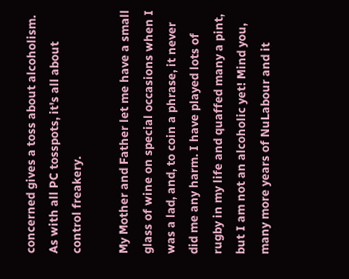concerned gives a toss about alcoholism. As with all PC tosspots, it's all about control freakery.

My Mother and Father let me have a small glass of wine on special occasions when I was a lad, and, to coin a phrase, it never did me any harm. I have played lots of rugby in my life and quaffed many a pint, but I am not an alcoholic yet! Mind you, many more years of NuLabour and it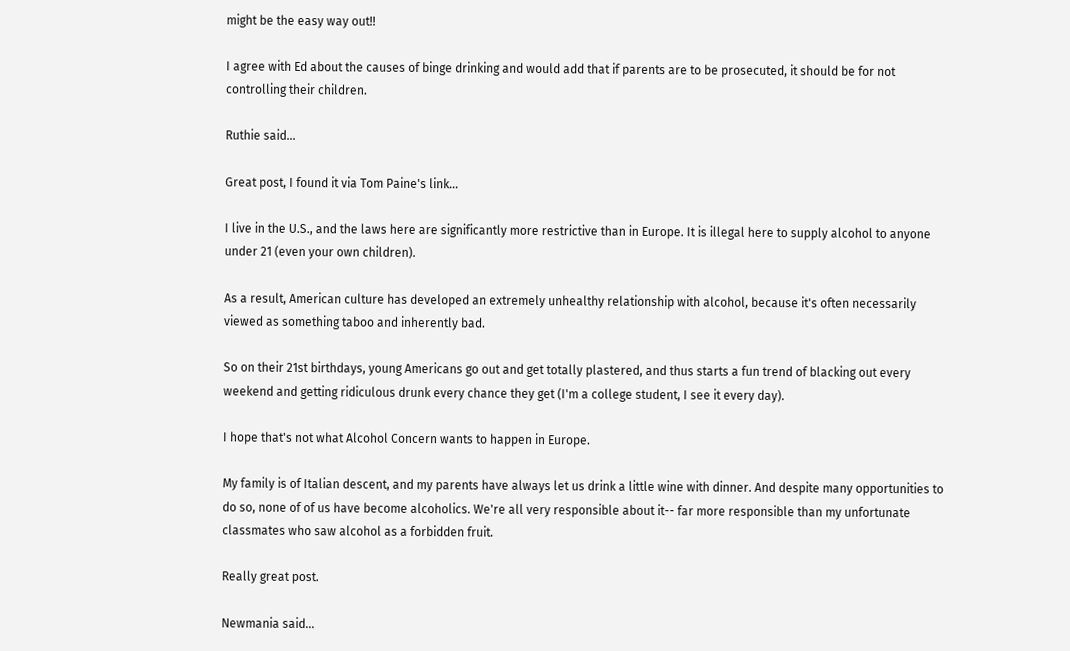might be the easy way out!!

I agree with Ed about the causes of binge drinking and would add that if parents are to be prosecuted, it should be for not controlling their children.

Ruthie said...

Great post, I found it via Tom Paine's link...

I live in the U.S., and the laws here are significantly more restrictive than in Europe. It is illegal here to supply alcohol to anyone under 21 (even your own children).

As a result, American culture has developed an extremely unhealthy relationship with alcohol, because it's often necessarily viewed as something taboo and inherently bad.

So on their 21st birthdays, young Americans go out and get totally plastered, and thus starts a fun trend of blacking out every weekend and getting ridiculous drunk every chance they get (I'm a college student, I see it every day).

I hope that's not what Alcohol Concern wants to happen in Europe.

My family is of Italian descent, and my parents have always let us drink a little wine with dinner. And despite many opportunities to do so, none of of us have become alcoholics. We're all very responsible about it-- far more responsible than my unfortunate classmates who saw alcohol as a forbidden fruit.

Really great post.

Newmania said...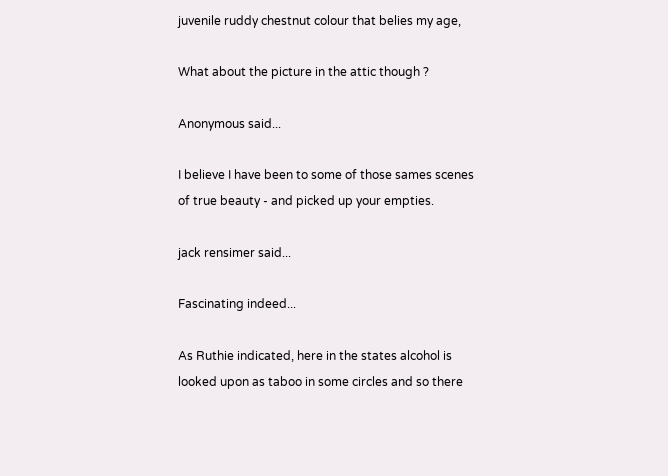juvenile ruddy chestnut colour that belies my age,

What about the picture in the attic though ?

Anonymous said...

I believe I have been to some of those sames scenes of true beauty - and picked up your empties.

jack rensimer said...

Fascinating indeed...

As Ruthie indicated, here in the states alcohol is looked upon as taboo in some circles and so there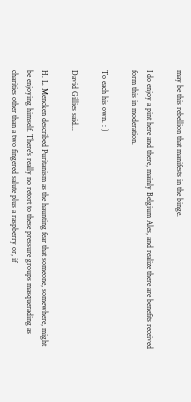may be this rebellion that manifests in the binge.

I do enjoy a pint here and there, mainly Belgium Ales, and realize there are benefits received form this in moderation.

To each his own. : )

David Gillies said...

H. L. Mencken described Puritanism as the haunting fear that someone, somewhere, might be enjoying himself. There's really no retort to these pressure groups masquerading as charities other than a two fingered salute plus a raspberry or, if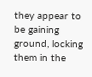they appear to be gaining ground, locking them in the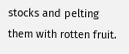stocks and pelting them with rotten fruit.